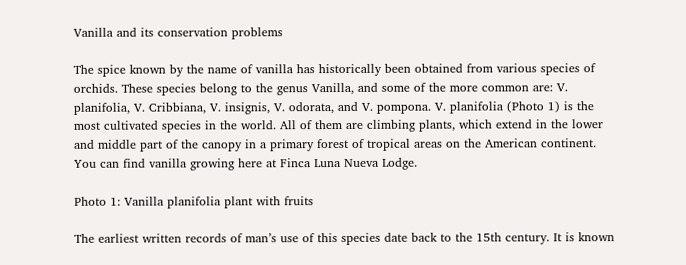Vanilla and its conservation problems

The spice known by the name of vanilla has historically been obtained from various species of orchids. These species belong to the genus Vanilla, and some of the more common are: V. planifolia, V. Cribbiana, V. insignis, V. odorata, and V. pompona. V. planifolia (Photo 1) is the most cultivated species in the world. All of them are climbing plants, which extend in the lower and middle part of the canopy in a primary forest of tropical areas on the American continent.  You can find vanilla growing here at Finca Luna Nueva Lodge.

Photo 1: Vanilla planifolia plant with fruits

The earliest written records of man’s use of this species date back to the 15th century. It is known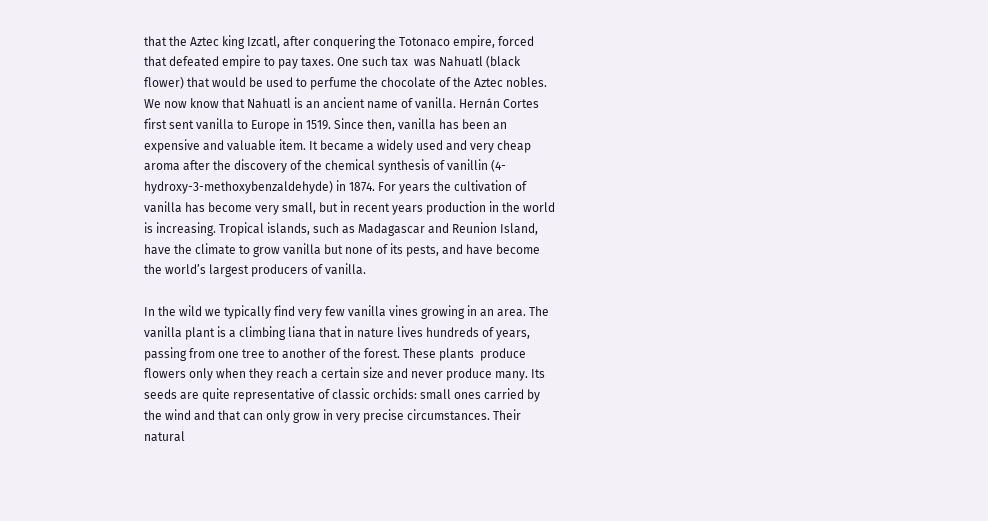that the Aztec king Izcatl, after conquering the Totonaco empire, forced that defeated empire to pay taxes. One such tax  was Nahuatl (black flower) that would be used to perfume the chocolate of the Aztec nobles. We now know that Nahuatl is an ancient name of vanilla. Hernán Cortes first sent vanilla to Europe in 1519. Since then, vanilla has been an expensive and valuable item. It became a widely used and very cheap aroma after the discovery of the chemical synthesis of vanillin (4-hydroxy-3-methoxybenzaldehyde) in 1874. For years the cultivation of vanilla has become very small, but in recent years production in the world is increasing. Tropical islands, such as Madagascar and Reunion Island, have the climate to grow vanilla but none of its pests, and have become the world’s largest producers of vanilla.

In the wild we typically find very few vanilla vines growing in an area. The vanilla plant is a climbing liana that in nature lives hundreds of years, passing from one tree to another of the forest. These plants  produce flowers only when they reach a certain size and never produce many. Its seeds are quite representative of classic orchids: small ones carried by the wind and that can only grow in very precise circumstances. Their natural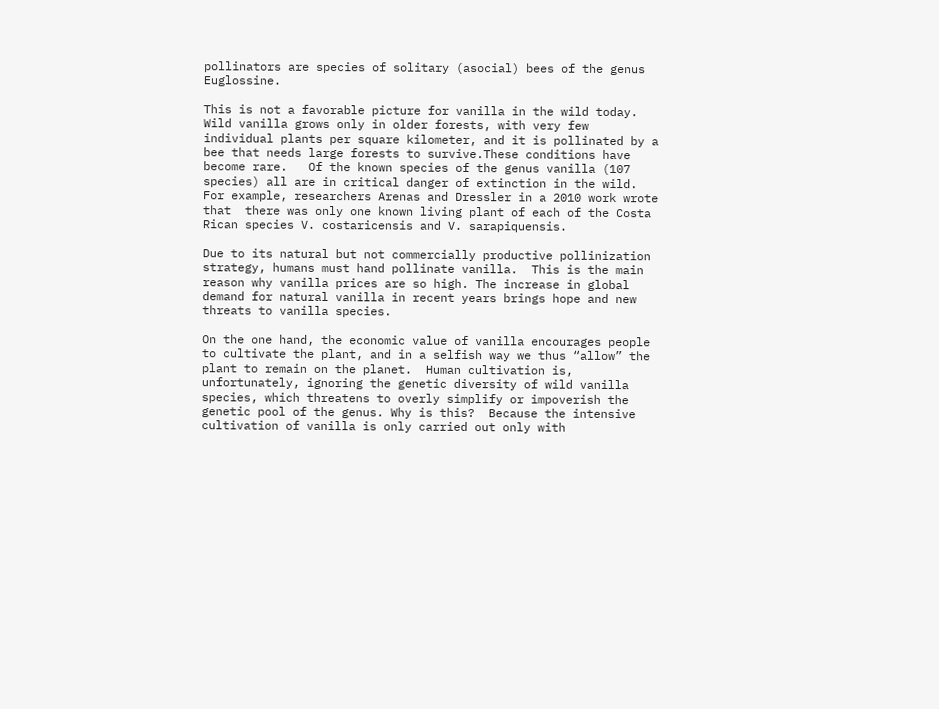pollinators are species of solitary (asocial) bees of the genus Euglossine.

This is not a favorable picture for vanilla in the wild today.  Wild vanilla grows only in older forests, with very few individual plants per square kilometer, and it is pollinated by a bee that needs large forests to survive.These conditions have become rare.   Of the known species of the genus vanilla (107 species) all are in critical danger of extinction in the wild. For example, researchers Arenas and Dressler in a 2010 work wrote that  there was only one known living plant of each of the Costa Rican species V. costaricensis and V. sarapiquensis.

Due to its natural but not commercially productive pollinization strategy, humans must hand pollinate vanilla.  This is the main reason why vanilla prices are so high. The increase in global demand for natural vanilla in recent years brings hope and new threats to vanilla species.

On the one hand, the economic value of vanilla encourages people to cultivate the plant, and in a selfish way we thus “allow” the plant to remain on the planet.  Human cultivation is, unfortunately, ignoring the genetic diversity of wild vanilla species, which threatens to overly simplify or impoverish the genetic pool of the genus. Why is this?  Because the intensive cultivation of vanilla is only carried out only with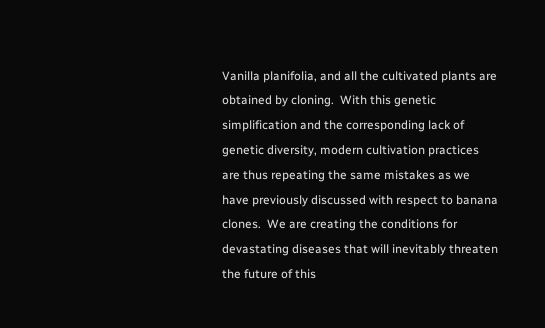Vanilla planifolia, and all the cultivated plants are obtained by cloning.  With this genetic simplification and the corresponding lack of genetic diversity, modern cultivation practices are thus repeating the same mistakes as we have previously discussed with respect to banana clones.  We are creating the conditions for devastating diseases that will inevitably threaten the future of this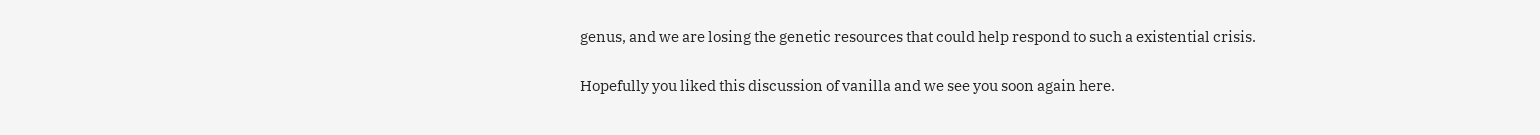genus, and we are losing the genetic resources that could help respond to such a existential crisis.

Hopefully you liked this discussion of vanilla and we see you soon again here.